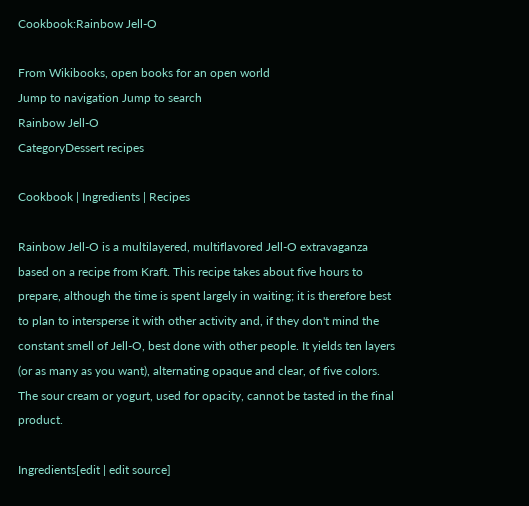Cookbook:Rainbow Jell-O

From Wikibooks, open books for an open world
Jump to navigation Jump to search
Rainbow Jell-O
CategoryDessert recipes

Cookbook | Ingredients | Recipes

Rainbow Jell-O is a multilayered, multiflavored Jell-O extravaganza based on a recipe from Kraft. This recipe takes about five hours to prepare, although the time is spent largely in waiting; it is therefore best to plan to intersperse it with other activity and, if they don't mind the constant smell of Jell-O, best done with other people. It yields ten layers (or as many as you want), alternating opaque and clear, of five colors. The sour cream or yogurt, used for opacity, cannot be tasted in the final product.

Ingredients[edit | edit source]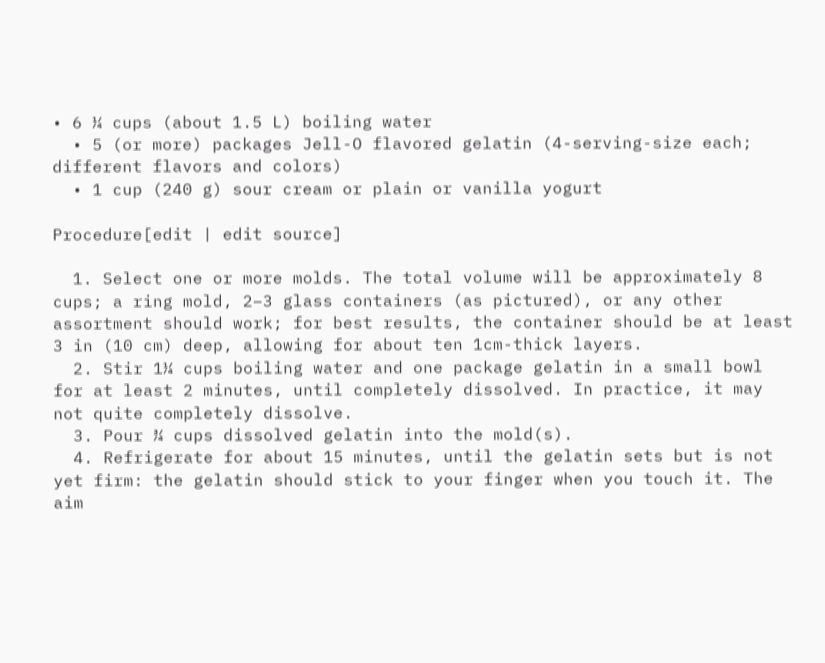• 6 ¼ cups (about 1.5 L) boiling water
  • 5 (or more) packages Jell-O flavored gelatin (4-serving-size each; different flavors and colors)
  • 1 cup (240 g) sour cream or plain or vanilla yogurt

Procedure[edit | edit source]

  1. Select one or more molds. The total volume will be approximately 8 cups; a ring mold, 2–3 glass containers (as pictured), or any other assortment should work; for best results, the container should be at least 3 in (10 cm) deep, allowing for about ten 1cm-thick layers.
  2. Stir 1¼ cups boiling water and one package gelatin in a small bowl for at least 2 minutes, until completely dissolved. In practice, it may not quite completely dissolve.
  3. Pour ¾ cups dissolved gelatin into the mold(s).
  4. Refrigerate for about 15 minutes, until the gelatin sets but is not yet firm: the gelatin should stick to your finger when you touch it. The aim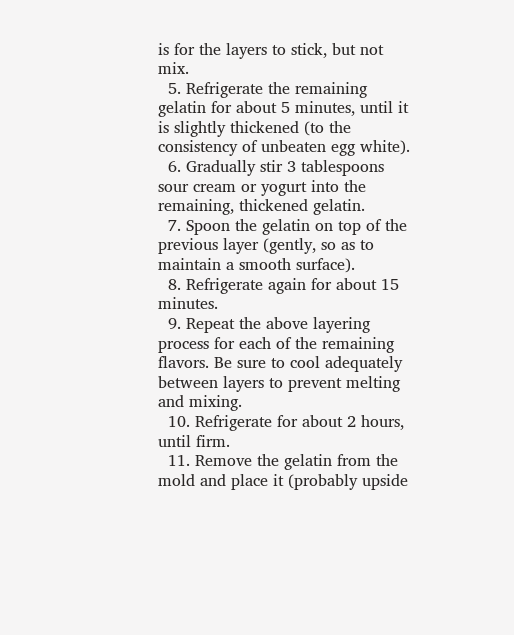is for the layers to stick, but not mix.
  5. Refrigerate the remaining gelatin for about 5 minutes, until it is slightly thickened (to the consistency of unbeaten egg white).
  6. Gradually stir 3 tablespoons sour cream or yogurt into the remaining, thickened gelatin.
  7. Spoon the gelatin on top of the previous layer (gently, so as to maintain a smooth surface).
  8. Refrigerate again for about 15 minutes.
  9. Repeat the above layering process for each of the remaining flavors. Be sure to cool adequately between layers to prevent melting and mixing.
  10. Refrigerate for about 2 hours, until firm.
  11. Remove the gelatin from the mold and place it (probably upside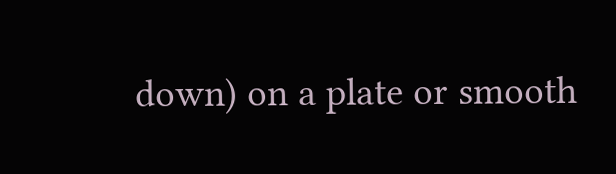down) on a plate or smooth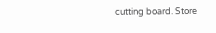cutting board. Store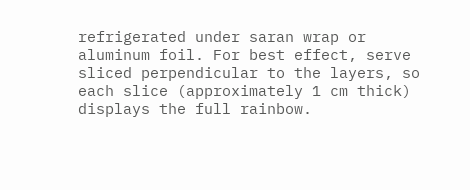refrigerated under saran wrap or aluminum foil. For best effect, serve sliced perpendicular to the layers, so each slice (approximately 1 cm thick) displays the full rainbow.